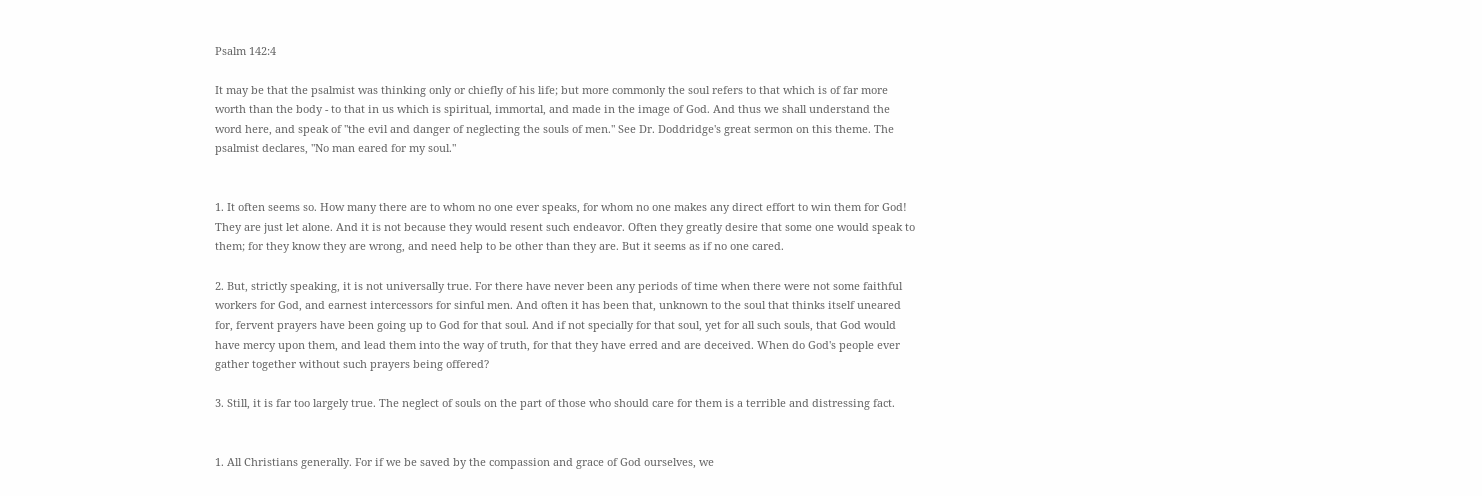Psalm 142:4

It may be that the psalmist was thinking only or chiefly of his life; but more commonly the soul refers to that which is of far more worth than the body - to that in us which is spiritual, immortal, and made in the image of God. And thus we shall understand the word here, and speak of "the evil and danger of neglecting the souls of men." See Dr. Doddridge's great sermon on this theme. The psalmist declares, "No man eared for my soul."


1. It often seems so. How many there are to whom no one ever speaks, for whom no one makes any direct effort to win them for God! They are just let alone. And it is not because they would resent such endeavor. Often they greatly desire that some one would speak to them; for they know they are wrong, and need help to be other than they are. But it seems as if no one cared.

2. But, strictly speaking, it is not universally true. For there have never been any periods of time when there were not some faithful workers for God, and earnest intercessors for sinful men. And often it has been that, unknown to the soul that thinks itself uneared for, fervent prayers have been going up to God for that soul. And if not specially for that soul, yet for all such souls, that God would have mercy upon them, and lead them into the way of truth, for that they have erred and are deceived. When do God's people ever gather together without such prayers being offered?

3. Still, it is far too largely true. The neglect of souls on the part of those who should care for them is a terrible and distressing fact.


1. All Christians generally. For if we be saved by the compassion and grace of God ourselves, we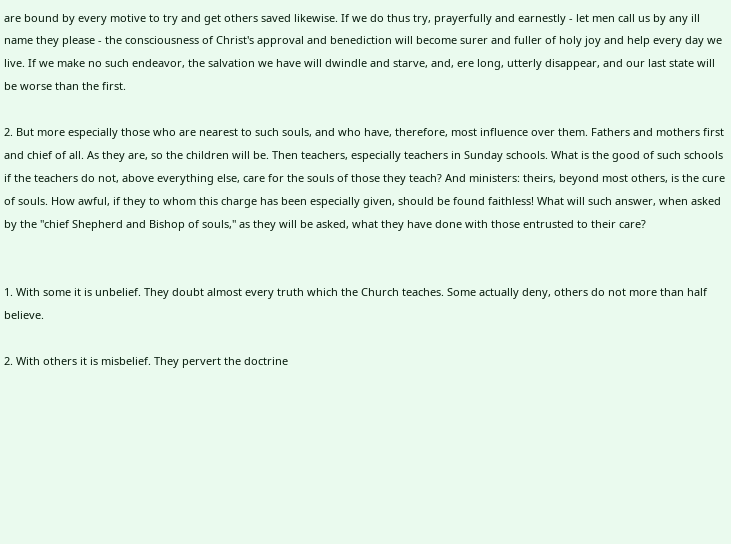are bound by every motive to try and get others saved likewise. If we do thus try, prayerfully and earnestly - let men call us by any ill name they please - the consciousness of Christ's approval and benediction will become surer and fuller of holy joy and help every day we live. If we make no such endeavor, the salvation we have will dwindle and starve, and, ere long, utterly disappear, and our last state will be worse than the first.

2. But more especially those who are nearest to such souls, and who have, therefore, most influence over them. Fathers and mothers first and chief of all. As they are, so the children will be. Then teachers, especially teachers in Sunday schools. What is the good of such schools if the teachers do not, above everything else, care for the souls of those they teach? And ministers: theirs, beyond most others, is the cure of souls. How awful, if they to whom this charge has been especially given, should be found faithless! What will such answer, when asked by the "chief Shepherd and Bishop of souls," as they will be asked, what they have done with those entrusted to their care?


1. With some it is unbelief. They doubt almost every truth which the Church teaches. Some actually deny, others do not more than half believe.

2. With others it is misbelief. They pervert the doctrine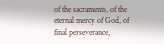of the sacraments, of the eternal mercy of God, of final perseverance,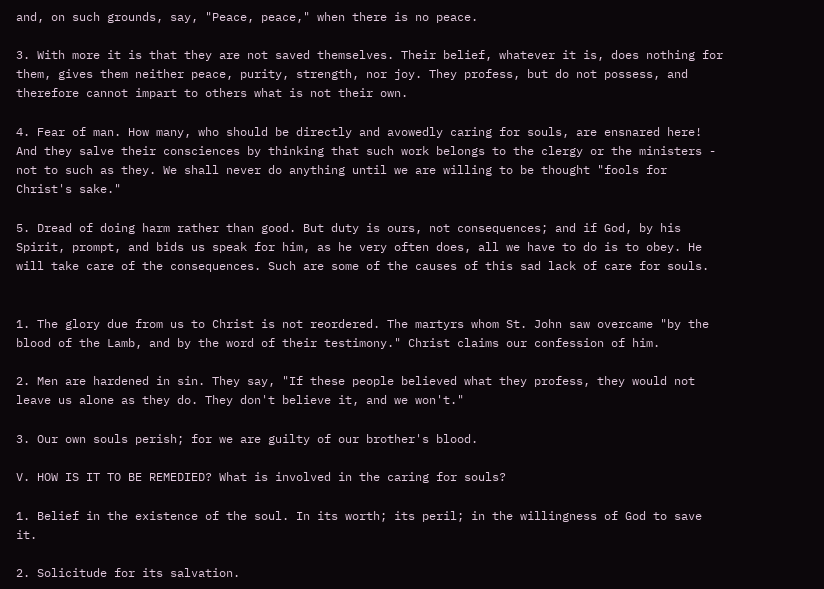and, on such grounds, say, "Peace, peace," when there is no peace.

3. With more it is that they are not saved themselves. Their belief, whatever it is, does nothing for them, gives them neither peace, purity, strength, nor joy. They profess, but do not possess, and therefore cannot impart to others what is not their own.

4. Fear of man. How many, who should be directly and avowedly caring for souls, are ensnared here! And they salve their consciences by thinking that such work belongs to the clergy or the ministers - not to such as they. We shall never do anything until we are willing to be thought "fools for Christ's sake."

5. Dread of doing harm rather than good. But duty is ours, not consequences; and if God, by his Spirit, prompt, and bids us speak for him, as he very often does, all we have to do is to obey. He will take care of the consequences. Such are some of the causes of this sad lack of care for souls.


1. The glory due from us to Christ is not reordered. The martyrs whom St. John saw overcame "by the blood of the Lamb, and by the word of their testimony." Christ claims our confession of him.

2. Men are hardened in sin. They say, "If these people believed what they profess, they would not leave us alone as they do. They don't believe it, and we won't."

3. Our own souls perish; for we are guilty of our brother's blood.

V. HOW IS IT TO BE REMEDIED? What is involved in the caring for souls?

1. Belief in the existence of the soul. In its worth; its peril; in the willingness of God to save it.

2. Solicitude for its salvation.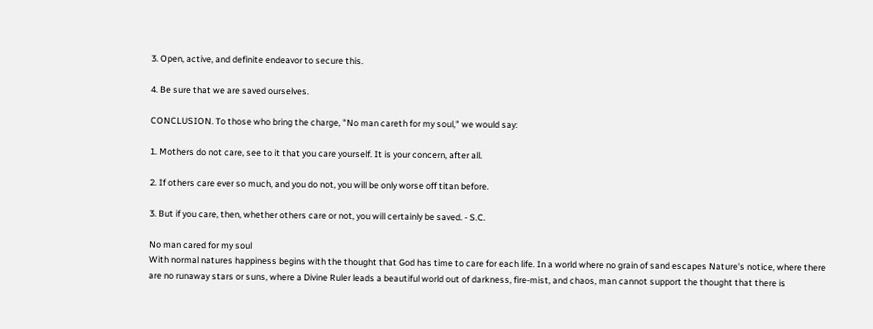3. Open, active, and definite endeavor to secure this.

4. Be sure that we are saved ourselves.

CONCLUSION. To those who bring the charge, "No man careth for my soul," we would say:

1. Mothers do not care, see to it that you care yourself. It is your concern, after all.

2. If others care ever so much, and you do not, you will be only worse off titan before.

3. But if you care, then, whether others care or not, you will certainly be saved. - S.C.

No man cared for my soul
With normal natures happiness begins with the thought that God has time to care for each life. In a world where no grain of sand escapes Nature's notice, where there are no runaway stars or suns, where a Divine Ruler leads a beautiful world out of darkness, fire-mist, and chaos, man cannot support the thought that there is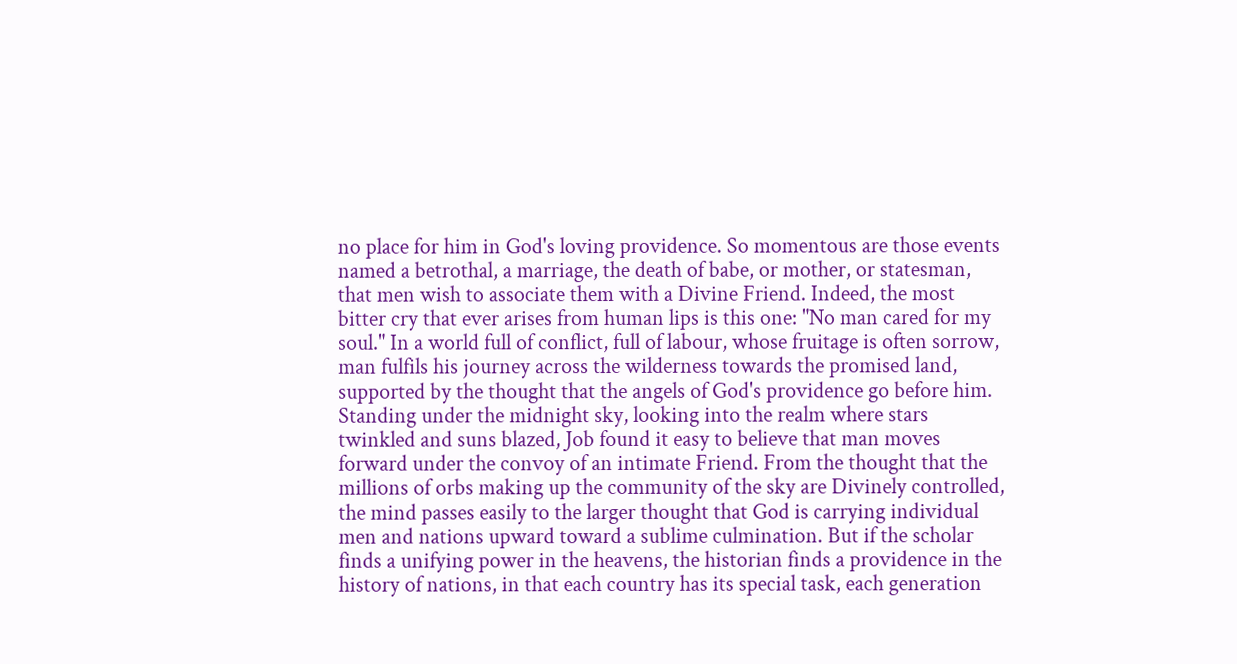no place for him in God's loving providence. So momentous are those events named a betrothal, a marriage, the death of babe, or mother, or statesman, that men wish to associate them with a Divine Friend. Indeed, the most bitter cry that ever arises from human lips is this one: "No man cared for my soul." In a world full of conflict, full of labour, whose fruitage is often sorrow, man fulfils his journey across the wilderness towards the promised land, supported by the thought that the angels of God's providence go before him. Standing under the midnight sky, looking into the realm where stars twinkled and suns blazed, Job found it easy to believe that man moves forward under the convoy of an intimate Friend. From the thought that the millions of orbs making up the community of the sky are Divinely controlled, the mind passes easily to the larger thought that God is carrying individual men and nations upward toward a sublime culmination. But if the scholar finds a unifying power in the heavens, the historian finds a providence in the history of nations, in that each country has its special task, each generation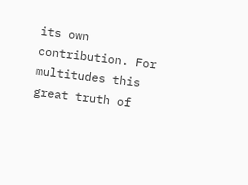its own contribution. For multitudes this great truth of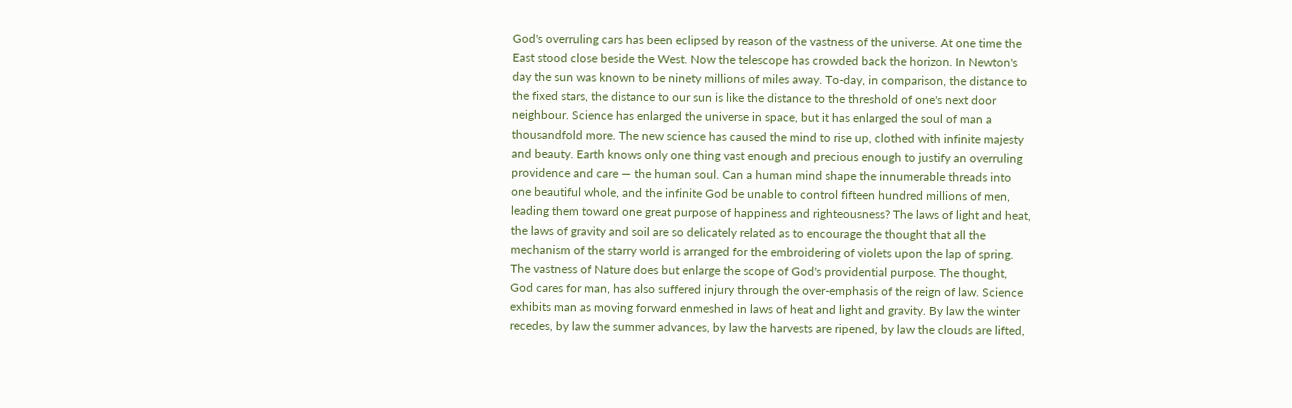God's overruling cars has been eclipsed by reason of the vastness of the universe. At one time the East stood close beside the West. Now the telescope has crowded back the horizon. In Newton's day the sun was known to be ninety millions of miles away. To-day, in comparison, the distance to the fixed stars, the distance to our sun is like the distance to the threshold of one's next door neighbour. Science has enlarged the universe in space, but it has enlarged the soul of man a thousandfold more. The new science has caused the mind to rise up, clothed with infinite majesty and beauty. Earth knows only one thing vast enough and precious enough to justify an overruling providence and care — the human soul. Can a human mind shape the innumerable threads into one beautiful whole, and the infinite God be unable to control fifteen hundred millions of men, leading them toward one great purpose of happiness and righteousness? The laws of light and heat, the laws of gravity and soil are so delicately related as to encourage the thought that all the mechanism of the starry world is arranged for the embroidering of violets upon the lap of spring. The vastness of Nature does but enlarge the scope of God's providential purpose. The thought, God cares for man, has also suffered injury through the over-emphasis of the reign of law. Science exhibits man as moving forward enmeshed in laws of heat and light and gravity. By law the winter recedes, by law the summer advances, by law the harvests are ripened, by law the clouds are lifted,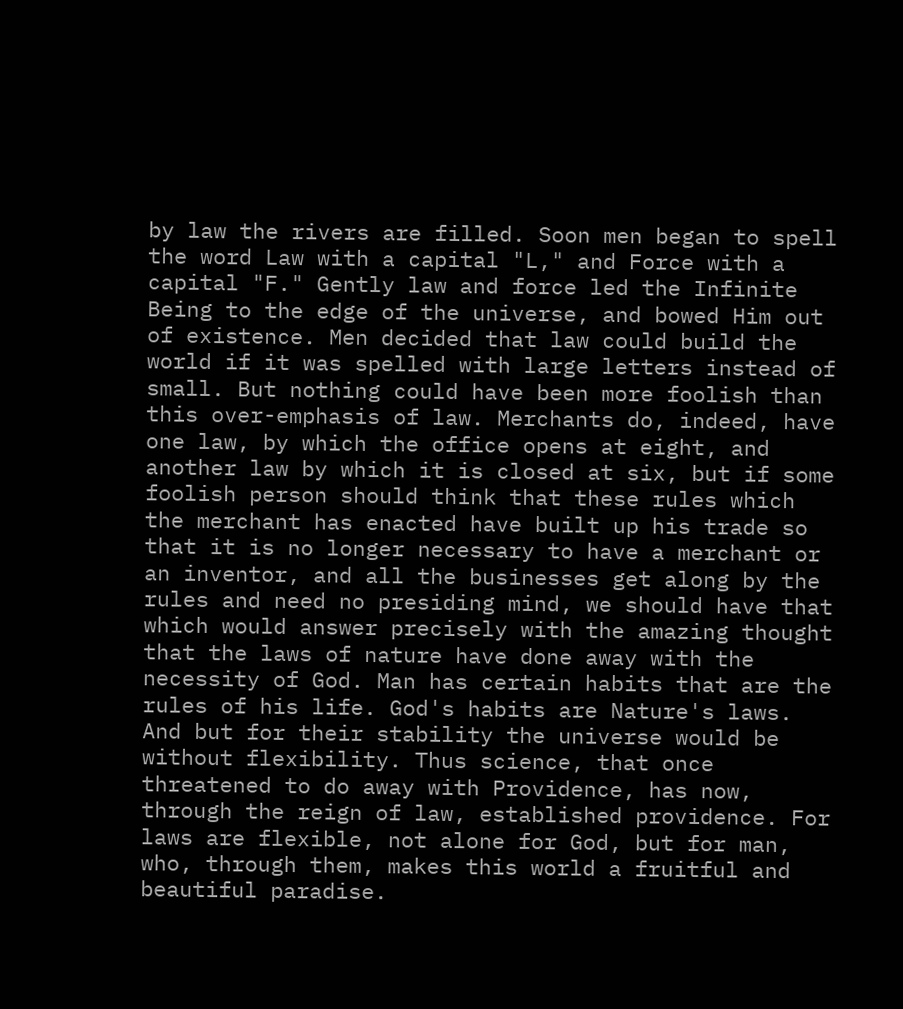by law the rivers are filled. Soon men began to spell the word Law with a capital "L," and Force with a capital "F." Gently law and force led the Infinite Being to the edge of the universe, and bowed Him out of existence. Men decided that law could build the world if it was spelled with large letters instead of small. But nothing could have been more foolish than this over-emphasis of law. Merchants do, indeed, have one law, by which the office opens at eight, and another law by which it is closed at six, but if some foolish person should think that these rules which the merchant has enacted have built up his trade so that it is no longer necessary to have a merchant or an inventor, and all the businesses get along by the rules and need no presiding mind, we should have that which would answer precisely with the amazing thought that the laws of nature have done away with the necessity of God. Man has certain habits that are the rules of his life. God's habits are Nature's laws. And but for their stability the universe would be without flexibility. Thus science, that once threatened to do away with Providence, has now, through the reign of law, established providence. For laws are flexible, not alone for God, but for man, who, through them, makes this world a fruitful and beautiful paradise.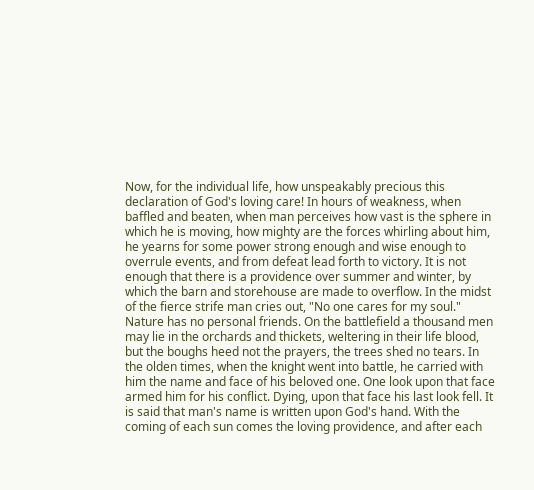Now, for the individual life, how unspeakably precious this declaration of God's loving care! In hours of weakness, when baffled and beaten, when man perceives how vast is the sphere in which he is moving, how mighty are the forces whirling about him, he yearns for some power strong enough and wise enough to overrule events, and from defeat lead forth to victory. It is not enough that there is a providence over summer and winter, by which the barn and storehouse are made to overflow. In the midst of the fierce strife man cries out, "No one cares for my soul." Nature has no personal friends. On the battlefield a thousand men may lie in the orchards and thickets, weltering in their life blood, but the boughs heed not the prayers, the trees shed no tears. In the olden times, when the knight went into battle, he carried with him the name and face of his beloved one. One look upon that face armed him for his conflict. Dying, upon that face his last look fell. It is said that man's name is written upon God's hand. With the coming of each sun comes the loving providence, and after each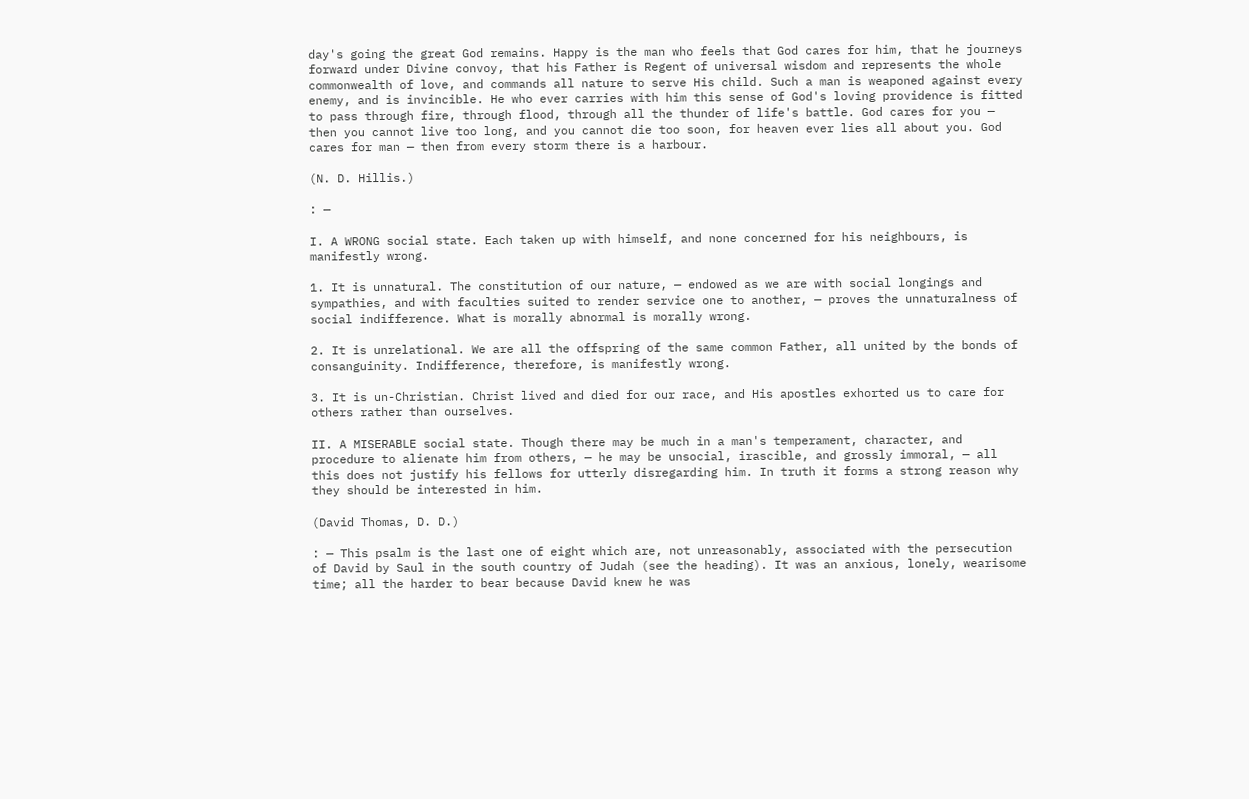day's going the great God remains. Happy is the man who feels that God cares for him, that he journeys forward under Divine convoy, that his Father is Regent of universal wisdom and represents the whole commonwealth of love, and commands all nature to serve His child. Such a man is weaponed against every enemy, and is invincible. He who ever carries with him this sense of God's loving providence is fitted to pass through fire, through flood, through all the thunder of life's battle. God cares for you — then you cannot live too long, and you cannot die too soon, for heaven ever lies all about you. God cares for man — then from every storm there is a harbour.

(N. D. Hillis.)

: —

I. A WRONG social state. Each taken up with himself, and none concerned for his neighbours, is manifestly wrong.

1. It is unnatural. The constitution of our nature, — endowed as we are with social longings and sympathies, and with faculties suited to render service one to another, — proves the unnaturalness of social indifference. What is morally abnormal is morally wrong.

2. It is unrelational. We are all the offspring of the same common Father, all united by the bonds of consanguinity. Indifference, therefore, is manifestly wrong.

3. It is un-Christian. Christ lived and died for our race, and His apostles exhorted us to care for others rather than ourselves.

II. A MISERABLE social state. Though there may be much in a man's temperament, character, and procedure to alienate him from others, — he may be unsocial, irascible, and grossly immoral, — all this does not justify his fellows for utterly disregarding him. In truth it forms a strong reason why they should be interested in him.

(David Thomas, D. D.)

: — This psalm is the last one of eight which are, not unreasonably, associated with the persecution of David by Saul in the south country of Judah (see the heading). It was an anxious, lonely, wearisome time; all the harder to bear because David knew he was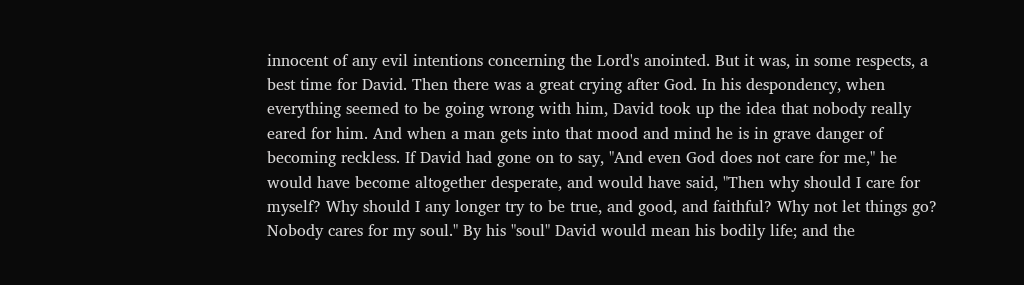innocent of any evil intentions concerning the Lord's anointed. But it was, in some respects, a best time for David. Then there was a great crying after God. In his despondency, when everything seemed to be going wrong with him, David took up the idea that nobody really eared for him. And when a man gets into that mood and mind he is in grave danger of becoming reckless. If David had gone on to say, "And even God does not care for me," he would have become altogether desperate, and would have said, "Then why should I care for myself? Why should I any longer try to be true, and good, and faithful? Why not let things go? Nobody cares for my soul." By his "soul" David would mean his bodily life; and the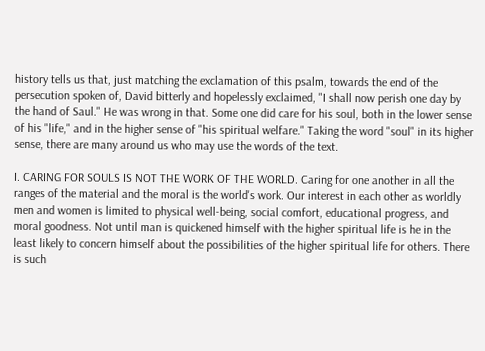history tells us that, just matching the exclamation of this psalm, towards the end of the persecution spoken of, David bitterly and hopelessly exclaimed, "I shall now perish one day by the hand of Saul." He was wrong in that. Some one did care for his soul, both in the lower sense of his "life," and in the higher sense of "his spiritual welfare." Taking the word "soul" in its higher sense, there are many around us who may use the words of the text.

I. CARING FOR SOULS IS NOT THE WORK OF THE WORLD. Caring for one another in all the ranges of the material and the moral is the world's work. Our interest in each other as worldly men and women is limited to physical well-being, social comfort, educational progress, and moral goodness. Not until man is quickened himself with the higher spiritual life is he in the least likely to concern himself about the possibilities of the higher spiritual life for others. There is such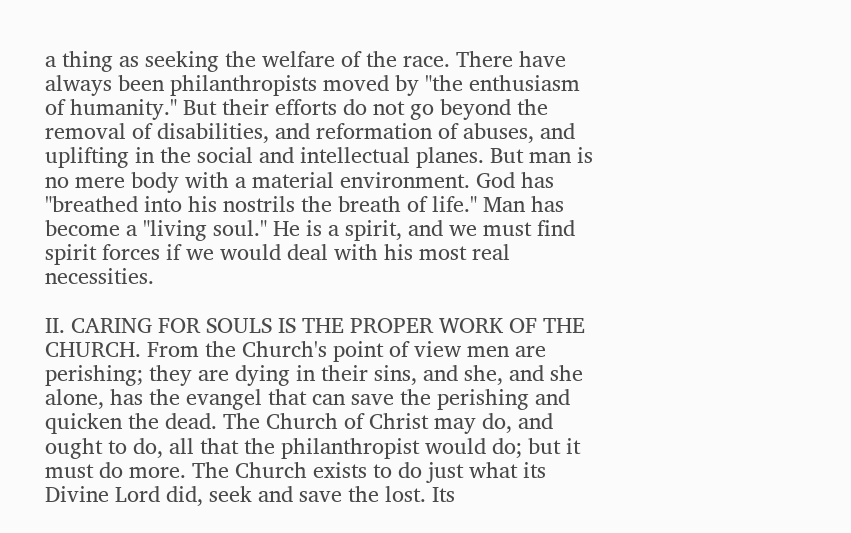a thing as seeking the welfare of the race. There have always been philanthropists moved by "the enthusiasm of humanity." But their efforts do not go beyond the removal of disabilities, and reformation of abuses, and uplifting in the social and intellectual planes. But man is no mere body with a material environment. God has "breathed into his nostrils the breath of life." Man has become a "living soul." He is a spirit, and we must find spirit forces if we would deal with his most real necessities.

II. CARING FOR SOULS IS THE PROPER WORK OF THE CHURCH. From the Church's point of view men are perishing; they are dying in their sins, and she, and she alone, has the evangel that can save the perishing and quicken the dead. The Church of Christ may do, and ought to do, all that the philanthropist would do; but it must do more. The Church exists to do just what its Divine Lord did, seek and save the lost. Its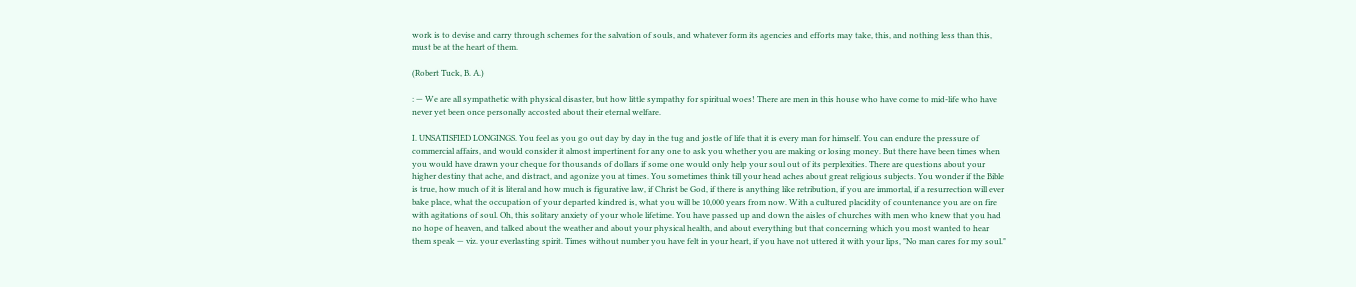work is to devise and carry through schemes for the salvation of souls, and whatever form its agencies and efforts may take, this, and nothing less than this, must be at the heart of them.

(Robert Tuck, B. A.)

: — We are all sympathetic with physical disaster, but how little sympathy for spiritual woes! There are men in this house who have come to mid-life who have never yet been once personally accosted about their eternal welfare.

I. UNSATISFIED LONGINGS. You feel as you go out day by day in the tug and jostle of life that it is every man for himself. You can endure the pressure of commercial affairs, and would consider it almost impertinent for any one to ask you whether you are making or losing money. But there have been times when you would have drawn your cheque for thousands of dollars if some one would only help your soul out of its perplexities. There are questions about your higher destiny that ache, and distract, and agonize you at times. You sometimes think till your head aches about great religious subjects. You wonder if the Bible is true, how much of it is literal and how much is figurative law, if Christ be God, if there is anything like retribution, if you are immortal, if a resurrection will ever bake place, what the occupation of your departed kindred is, what you will be 10,000 years from now. With a cultured placidity of countenance you are on fire with agitations of soul. Oh, this solitary anxiety of your whole lifetime. You have passed up and down the aisles of churches with men who knew that you had no hope of heaven, and talked about the weather and about your physical health, and about everything but that concerning which you most wanted to hear them speak — viz. your everlasting spirit. Times without number you have felt in your heart, if you have not uttered it with your lips, "No man cares for my soul."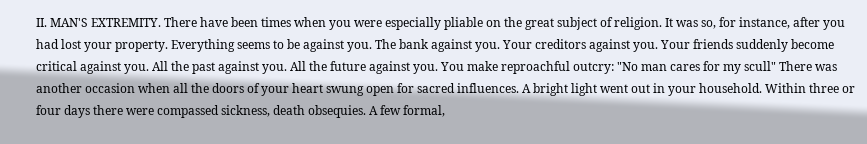II. MAN'S EXTREMITY. There have been times when you were especially pliable on the great subject of religion. It was so, for instance, after you had lost your property. Everything seems to be against you. The bank against you. Your creditors against you. Your friends suddenly become critical against you. All the past against you. All the future against you. You make reproachful outcry: "No man cares for my scull" There was another occasion when all the doors of your heart swung open for sacred influences. A bright light went out in your household. Within three or four days there were compassed sickness, death obsequies. A few formal,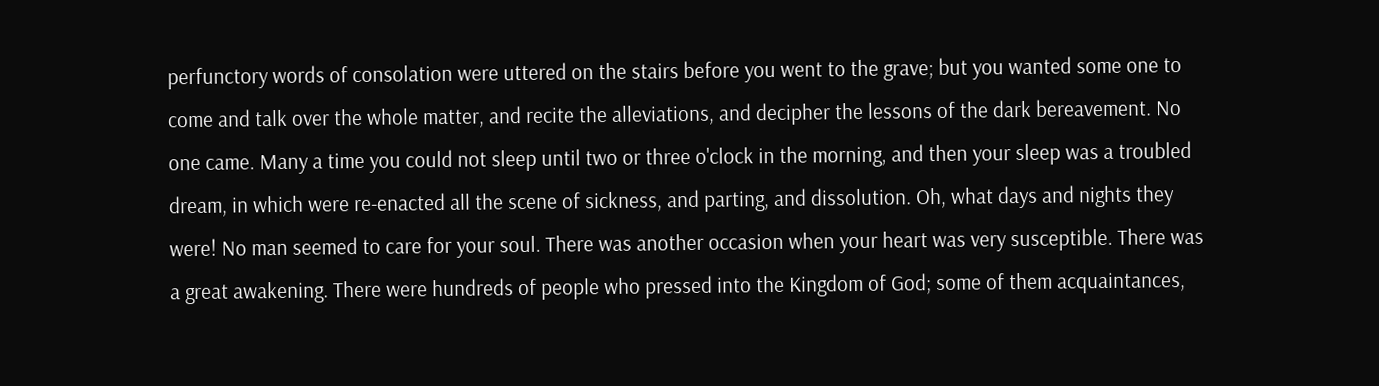perfunctory words of consolation were uttered on the stairs before you went to the grave; but you wanted some one to come and talk over the whole matter, and recite the alleviations, and decipher the lessons of the dark bereavement. No one came. Many a time you could not sleep until two or three o'clock in the morning, and then your sleep was a troubled dream, in which were re-enacted all the scene of sickness, and parting, and dissolution. Oh, what days and nights they were! No man seemed to care for your soul. There was another occasion when your heart was very susceptible. There was a great awakening. There were hundreds of people who pressed into the Kingdom of God; some of them acquaintances,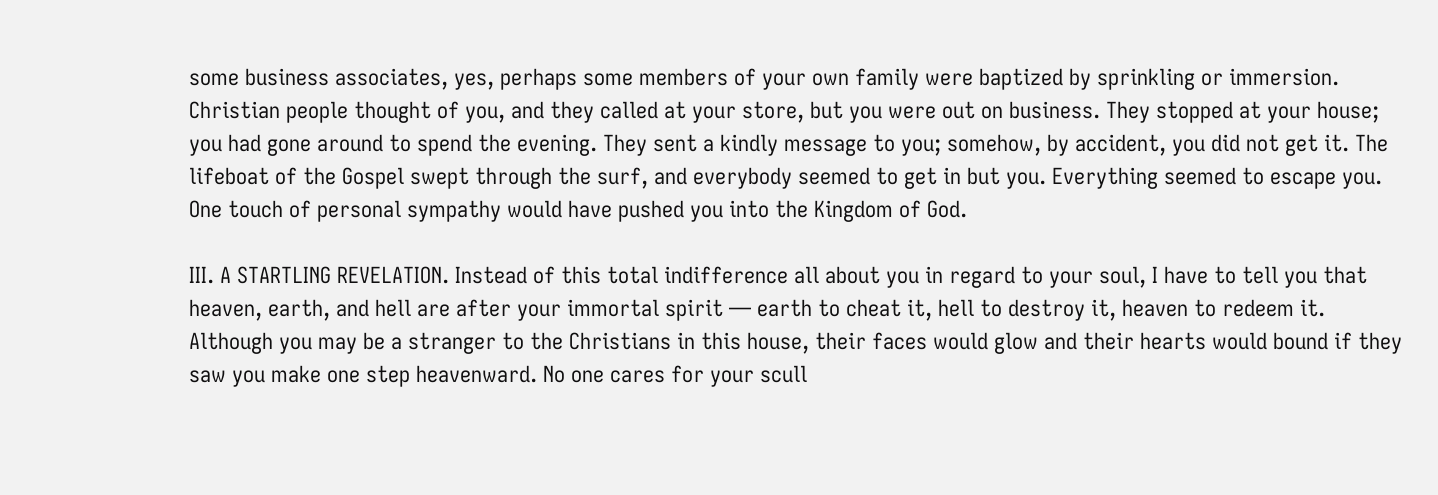some business associates, yes, perhaps some members of your own family were baptized by sprinkling or immersion. Christian people thought of you, and they called at your store, but you were out on business. They stopped at your house; you had gone around to spend the evening. They sent a kindly message to you; somehow, by accident, you did not get it. The lifeboat of the Gospel swept through the surf, and everybody seemed to get in but you. Everything seemed to escape you. One touch of personal sympathy would have pushed you into the Kingdom of God.

III. A STARTLING REVELATION. Instead of this total indifference all about you in regard to your soul, I have to tell you that heaven, earth, and hell are after your immortal spirit — earth to cheat it, hell to destroy it, heaven to redeem it. Although you may be a stranger to the Christians in this house, their faces would glow and their hearts would bound if they saw you make one step heavenward. No one cares for your scull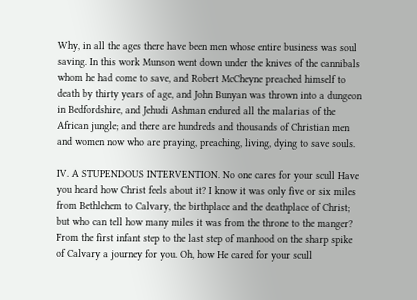Why, in all the ages there have been men whose entire business was soul saving. In this work Munson went down under the knives of the cannibals whom he had come to save, and Robert McCheyne preached himself to death by thirty years of age, and John Bunyan was thrown into a dungeon in Bedfordshire, and Jehudi Ashman endured all the malarias of the African jungle; and there are hundreds and thousands of Christian men and women now who are praying, preaching, living, dying to save souls.

IV. A STUPENDOUS INTERVENTION. No one cares for your scull Have you heard how Christ feels about it? I know it was only five or six miles from Bethlehem to Calvary, the birthplace and the deathplace of Christ; but who can tell how many miles it was from the throne to the manger? From the first infant step to the last step of manhood on the sharp spike of Calvary a journey for you. Oh, how He cared for your scull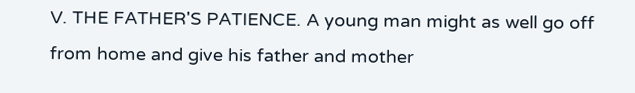V. THE FATHER'S PATIENCE. A young man might as well go off from home and give his father and mother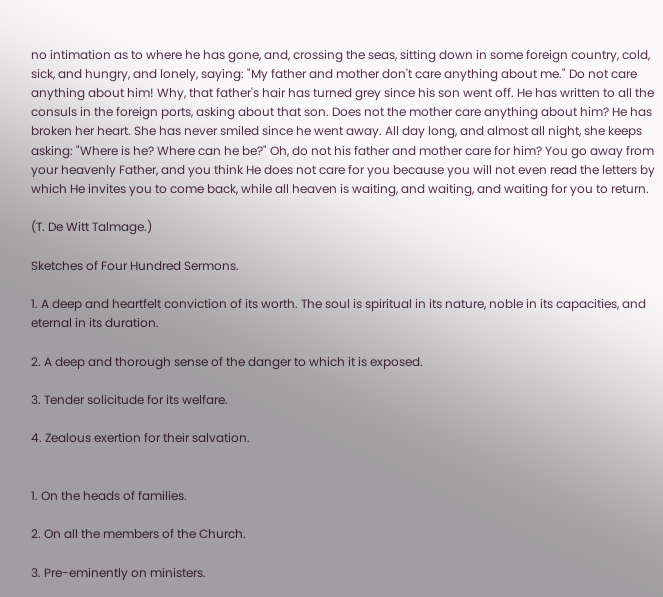no intimation as to where he has gone, and, crossing the seas, sitting down in some foreign country, cold, sick, and hungry, and lonely, saying: "My father and mother don't care anything about me." Do not care anything about him! Why, that father's hair has turned grey since his son went off. He has written to all the consuls in the foreign ports, asking about that son. Does not the mother care anything about him? He has broken her heart. She has never smiled since he went away. All day long, and almost all night, she keeps asking: "Where is he? Where can he be?" Oh, do not his father and mother care for him? You go away from your heavenly Father, and you think He does not care for you because you will not even read the letters by which He invites you to come back, while all heaven is waiting, and waiting, and waiting for you to return.

(T. De Witt Talmage.)

Sketches of Four Hundred Sermons.

1. A deep and heartfelt conviction of its worth. The soul is spiritual in its nature, noble in its capacities, and eternal in its duration.

2. A deep and thorough sense of the danger to which it is exposed.

3. Tender solicitude for its welfare.

4. Zealous exertion for their salvation.


1. On the heads of families.

2. On all the members of the Church.

3. Pre-eminently on ministers.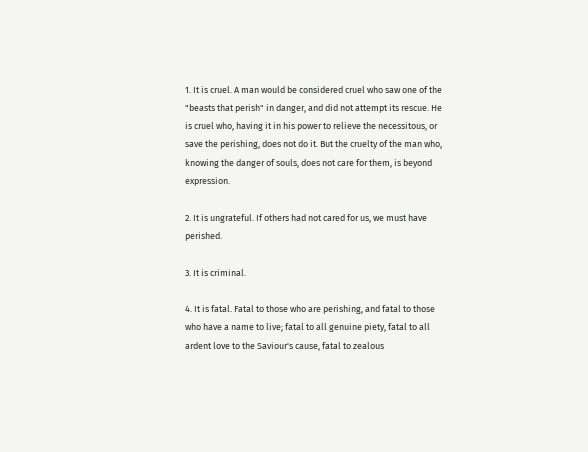1. It is cruel. A man would be considered cruel who saw one of the "beasts that perish" in danger, and did not attempt its rescue. He is cruel who, having it in his power to relieve the necessitous, or save the perishing, does not do it. But the cruelty of the man who, knowing the danger of souls, does not care for them, is beyond expression.

2. It is ungrateful. If others had not cared for us, we must have perished.

3. It is criminal.

4. It is fatal. Fatal to those who are perishing, and fatal to those who have a name to live; fatal to all genuine piety, fatal to all ardent love to the Saviour's cause, fatal to zealous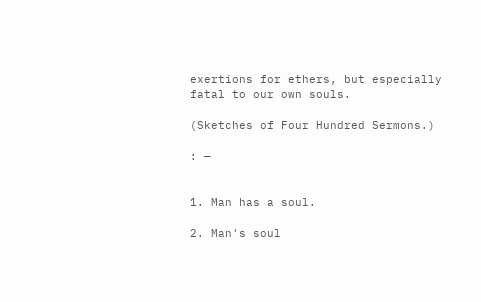exertions for ethers, but especially fatal to our own souls.

(Sketches of Four Hundred Sermons.)

: —


1. Man has a soul.

2. Man's soul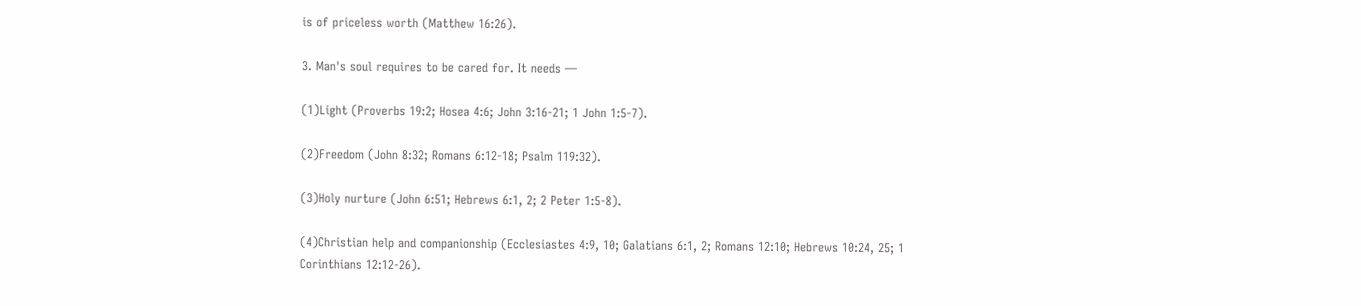is of priceless worth (Matthew 16:26).

3. Man's soul requires to be cared for. It needs —

(1)Light (Proverbs 19:2; Hosea 4:6; John 3:16-21; 1 John 1:5-7).

(2)Freedom (John 8:32; Romans 6:12-18; Psalm 119:32).

(3)Holy nurture (John 6:51; Hebrews 6:1, 2; 2 Peter 1:5-8).

(4)Christian help and companionship (Ecclesiastes 4:9, 10; Galatians 6:1, 2; Romans 12:10; Hebrews 10:24, 25; 1 Corinthians 12:12-26).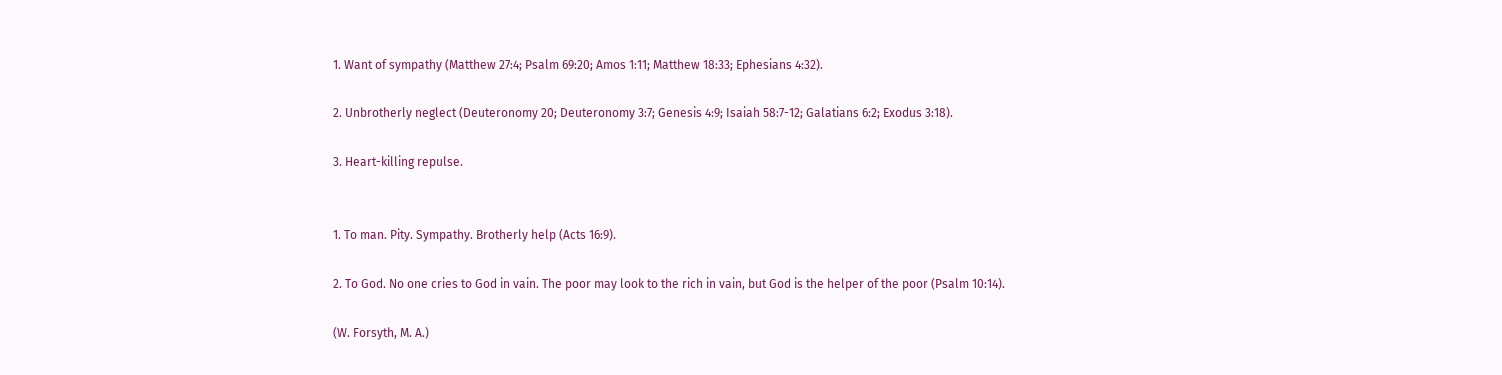1. Want of sympathy (Matthew 27:4; Psalm 69:20; Amos 1:11; Matthew 18:33; Ephesians 4:32).

2. Unbrotherly neglect (Deuteronomy 20; Deuteronomy 3:7; Genesis 4:9; Isaiah 58:7-12; Galatians 6:2; Exodus 3:18).

3. Heart-killing repulse.


1. To man. Pity. Sympathy. Brotherly help (Acts 16:9).

2. To God. No one cries to God in vain. The poor may look to the rich in vain, but God is the helper of the poor (Psalm 10:14).

(W. Forsyth, M. A.)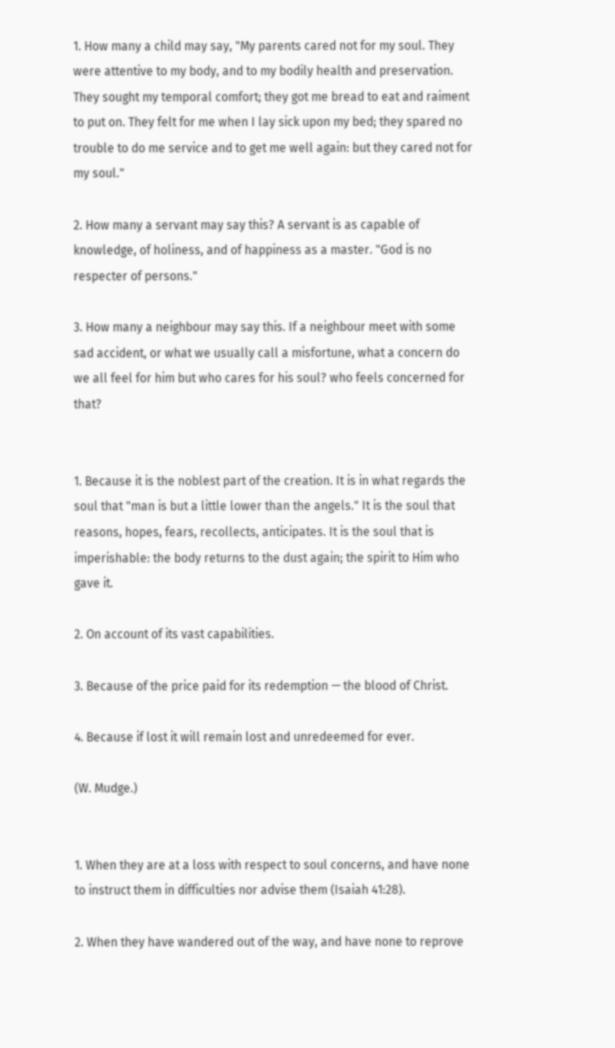1. How many a child may say, "My parents cared not for my soul. They were attentive to my body, and to my bodily health and preservation. They sought my temporal comfort; they got me bread to eat and raiment to put on. They felt for me when I lay sick upon my bed; they spared no trouble to do me service and to get me well again: but they cared not for my soul."

2. How many a servant may say this? A servant is as capable of knowledge, of holiness, and of happiness as a master. "God is no respecter of persons."

3. How many a neighbour may say this. If a neighbour meet with some sad accident, or what we usually call a misfortune, what a concern do we all feel for him but who cares for his soul? who feels concerned for that?


1. Because it is the noblest part of the creation. It is in what regards the soul that "man is but a little lower than the angels." It is the soul that reasons, hopes, fears, recollects, anticipates. It is the soul that is imperishable: the body returns to the dust again; the spirit to Him who gave it.

2. On account of its vast capabilities.

3. Because of the price paid for its redemption — the blood of Christ.

4. Because if lost it will remain lost and unredeemed for ever.

(W. Mudge.)


1. When they are at a loss with respect to soul concerns, and have none to instruct them in difficulties nor advise them (Isaiah 41:28).

2. When they have wandered out of the way, and have none to reprove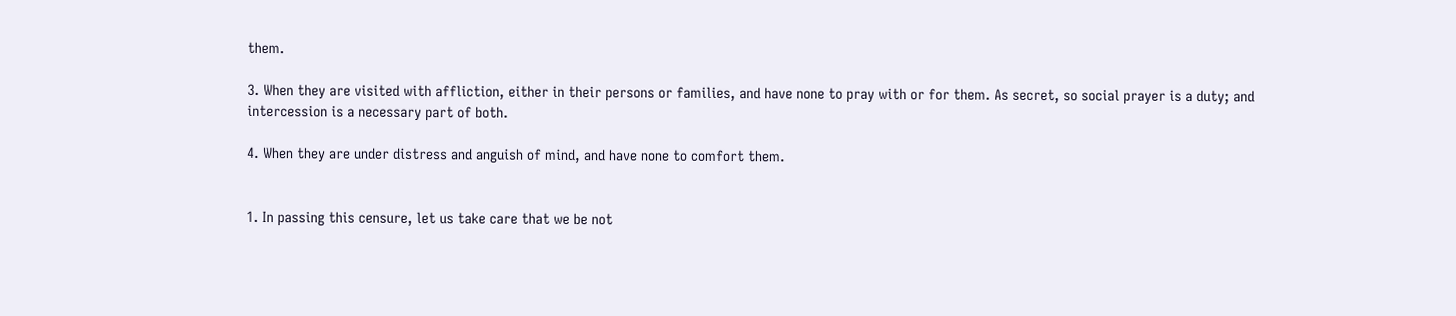them.

3. When they are visited with affliction, either in their persons or families, and have none to pray with or for them. As secret, so social prayer is a duty; and intercession is a necessary part of both.

4. When they are under distress and anguish of mind, and have none to comfort them.


1. In passing this censure, let us take care that we be not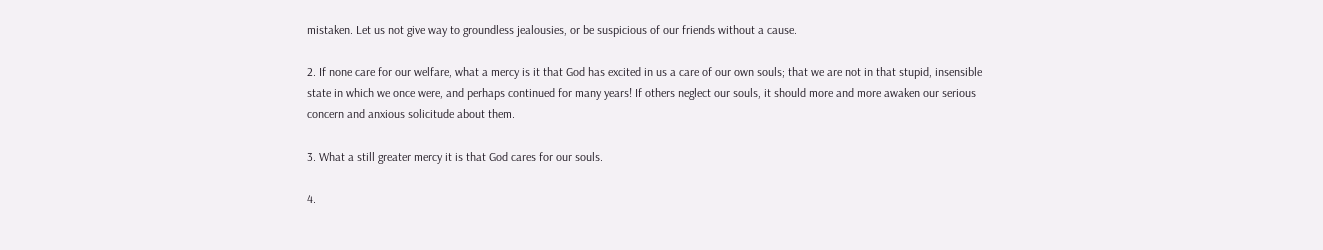mistaken. Let us not give way to groundless jealousies, or be suspicious of our friends without a cause.

2. If none care for our welfare, what a mercy is it that God has excited in us a care of our own souls; that we are not in that stupid, insensible state in which we once were, and perhaps continued for many years! If others neglect our souls, it should more and more awaken our serious concern and anxious solicitude about them.

3. What a still greater mercy it is that God cares for our souls.

4.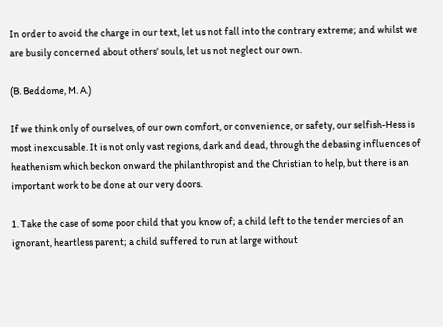In order to avoid the charge in our text, let us not fall into the contrary extreme; and whilst we are busily concerned about others' souls, let us not neglect our own.

(B. Beddome, M. A.)

If we think only of ourselves, of our own comfort, or convenience, or safety, our selfish-Hess is most inexcusable. It is not only vast regions, dark and dead, through the debasing influences of heathenism which beckon onward the philanthropist and the Christian to help, but there is an important work to be done at our very doors.

1. Take the case of some poor child that you know of; a child left to the tender mercies of an ignorant, heartless parent; a child suffered to run at large without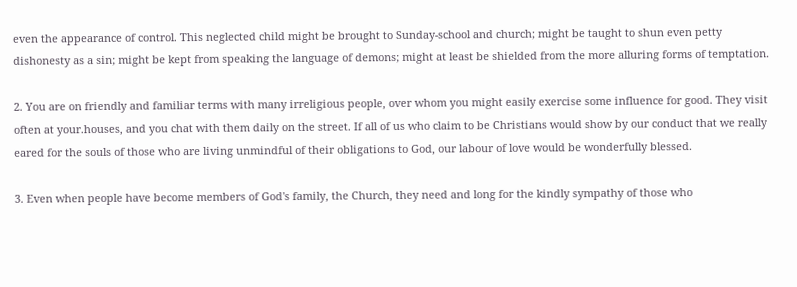even the appearance of control. This neglected child might be brought to Sunday-school and church; might be taught to shun even petty dishonesty as a sin; might be kept from speaking the language of demons; might at least be shielded from the more alluring forms of temptation.

2. You are on friendly and familiar terms with many irreligious people, over whom you might easily exercise some influence for good. They visit often at your.houses, and you chat with them daily on the street. If all of us who claim to be Christians would show by our conduct that we really eared for the souls of those who are living unmindful of their obligations to God, our labour of love would be wonderfully blessed.

3. Even when people have become members of God's family, the Church, they need and long for the kindly sympathy of those who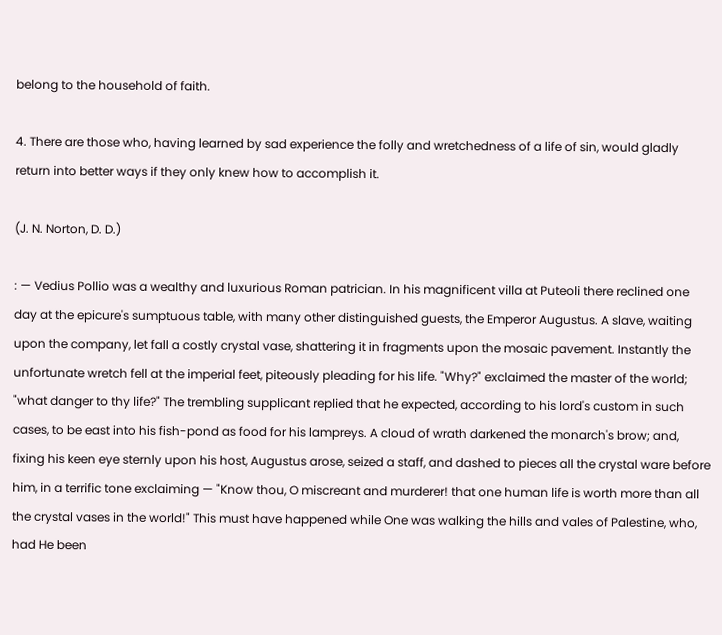belong to the household of faith.

4. There are those who, having learned by sad experience the folly and wretchedness of a life of sin, would gladly return into better ways if they only knew how to accomplish it.

(J. N. Norton, D. D.)

: — Vedius Pollio was a wealthy and luxurious Roman patrician. In his magnificent villa at Puteoli there reclined one day at the epicure's sumptuous table, with many other distinguished guests, the Emperor Augustus. A slave, waiting upon the company, let fall a costly crystal vase, shattering it in fragments upon the mosaic pavement. Instantly the unfortunate wretch fell at the imperial feet, piteously pleading for his life. "Why?" exclaimed the master of the world; "what danger to thy life?" The trembling supplicant replied that he expected, according to his lord's custom in such cases, to be east into his fish-pond as food for his lampreys. A cloud of wrath darkened the monarch's brow; and, fixing his keen eye sternly upon his host, Augustus arose, seized a staff, and dashed to pieces all the crystal ware before him, in a terrific tone exclaiming — "Know thou, O miscreant and murderer! that one human life is worth more than all the crystal vases in the world!" This must have happened while One was walking the hills and vales of Palestine, who, had He been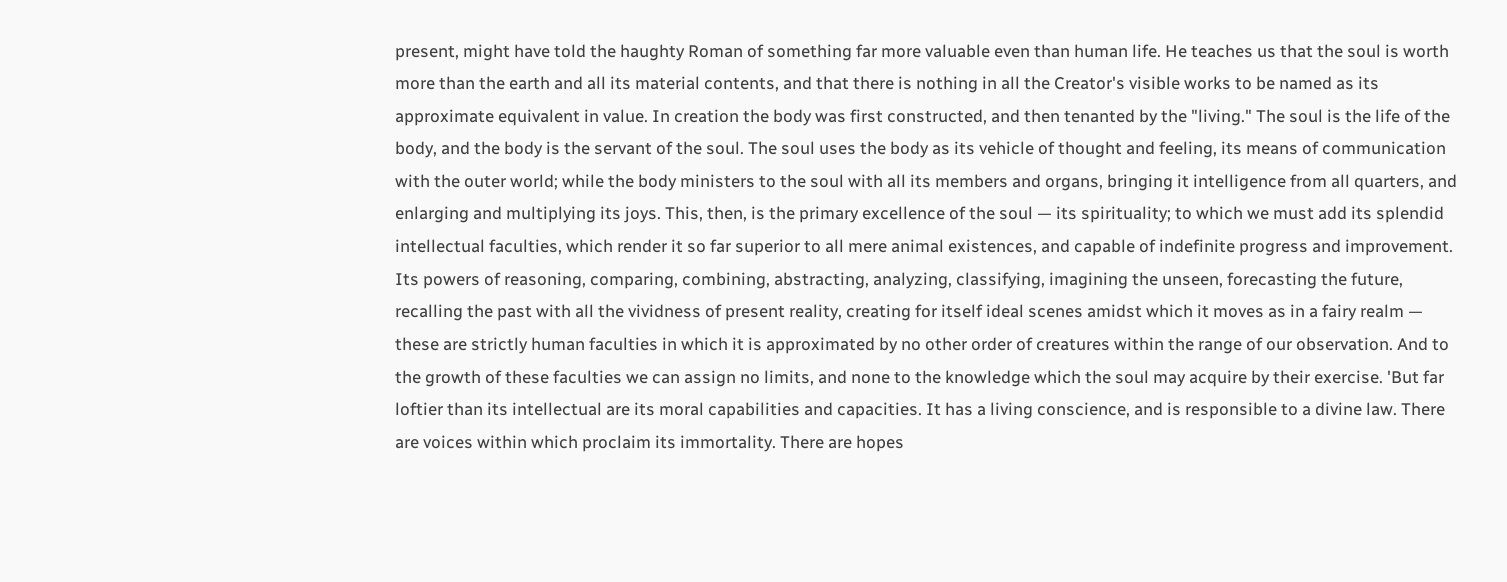present, might have told the haughty Roman of something far more valuable even than human life. He teaches us that the soul is worth more than the earth and all its material contents, and that there is nothing in all the Creator's visible works to be named as its approximate equivalent in value. In creation the body was first constructed, and then tenanted by the "living." The soul is the life of the body, and the body is the servant of the soul. The soul uses the body as its vehicle of thought and feeling, its means of communication with the outer world; while the body ministers to the soul with all its members and organs, bringing it intelligence from all quarters, and enlarging and multiplying its joys. This, then, is the primary excellence of the soul — its spirituality; to which we must add its splendid intellectual faculties, which render it so far superior to all mere animal existences, and capable of indefinite progress and improvement. Its powers of reasoning, comparing, combining, abstracting, analyzing, classifying, imagining the unseen, forecasting the future, recalling the past with all the vividness of present reality, creating for itself ideal scenes amidst which it moves as in a fairy realm — these are strictly human faculties in which it is approximated by no other order of creatures within the range of our observation. And to the growth of these faculties we can assign no limits, and none to the knowledge which the soul may acquire by their exercise. 'But far loftier than its intellectual are its moral capabilities and capacities. It has a living conscience, and is responsible to a divine law. There are voices within which proclaim its immortality. There are hopes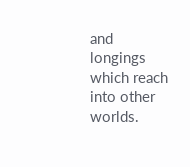and longings which reach into other worlds.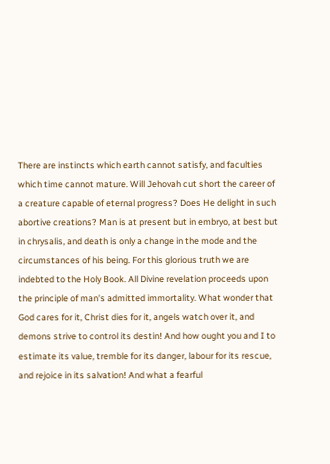There are instincts which earth cannot satisfy, and faculties which time cannot mature. Will Jehovah cut short the career of a creature capable of eternal progress? Does He delight in such abortive creations? Man is at present but in embryo, at best but in chrysalis, and death is only a change in the mode and the circumstances of his being. For this glorious truth we are indebted to the Holy Book. All Divine revelation proceeds upon the principle of man's admitted immortality. What wonder that God cares for it, Christ dies for it, angels watch over it, and demons strive to control its destin! And how ought you and I to estimate its value, tremble for its danger, labour for its rescue, and rejoice in its salvation! And what a fearful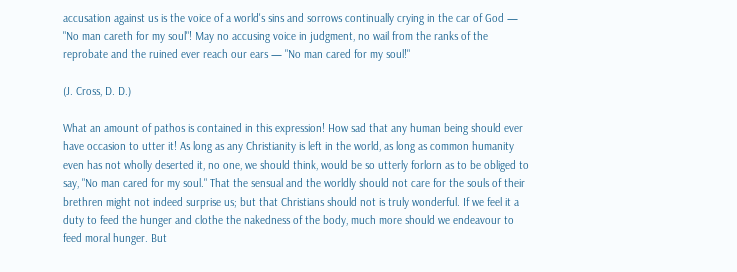accusation against us is the voice of a world's sins and sorrows continually crying in the car of God — "No man careth for my soul"! May no accusing voice in judgment, no wail from the ranks of the reprobate and the ruined ever reach our ears — "No man cared for my soul!"

(J. Cross, D. D.)

What an amount of pathos is contained in this expression! How sad that any human being should ever have occasion to utter it! As long as any Christianity is left in the world, as long as common humanity even has not wholly deserted it, no one, we should think, would be so utterly forlorn as to be obliged to say, "No man cared for my soul." That the sensual and the worldly should not care for the souls of their brethren might not indeed surprise us; but that Christians should not is truly wonderful. If we feel it a duty to feed the hunger and clothe the nakedness of the body, much more should we endeavour to feed moral hunger. But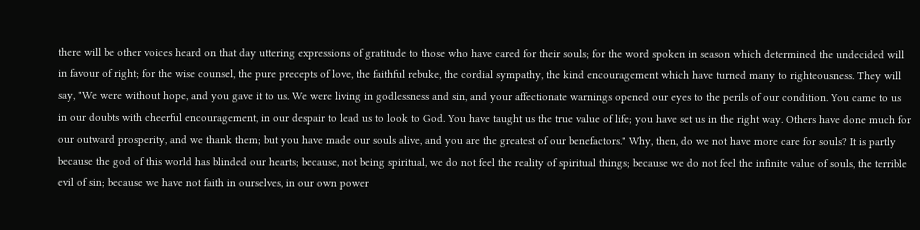there will be other voices heard on that day uttering expressions of gratitude to those who have cared for their souls; for the word spoken in season which determined the undecided will in favour of right; for the wise counsel, the pure precepts of love, the faithful rebuke, the cordial sympathy, the kind encouragement which have turned many to righteousness. They will say, "We were without hope, and you gave it to us. We were living in godlessness and sin, and your affectionate warnings opened our eyes to the perils of our condition. You came to us in our doubts with cheerful encouragement, in our despair to lead us to look to God. You have taught us the true value of life; you have set us in the right way. Others have done much for our outward prosperity, and we thank them; but you have made our souls alive, and you are the greatest of our benefactors." Why, then, do we not have more care for souls? It is partly because the god of this world has blinded our hearts; because, not being spiritual, we do not feel the reality of spiritual things; because we do not feel the infinite value of souls, the terrible evil of sin; because we have not faith in ourselves, in our own power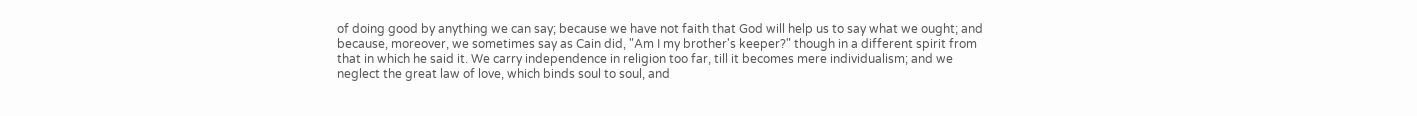of doing good by anything we can say; because we have not faith that God will help us to say what we ought; and because, moreover, we sometimes say as Cain did, "Am I my brother's keeper?" though in a different spirit from that in which he said it. We carry independence in religion too far, till it becomes mere individualism; and we neglect the great law of love, which binds soul to soul, and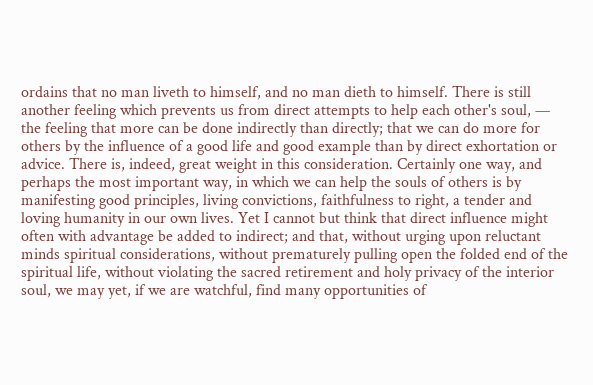ordains that no man liveth to himself, and no man dieth to himself. There is still another feeling which prevents us from direct attempts to help each other's soul, — the feeling that more can be done indirectly than directly; that we can do more for others by the influence of a good life and good example than by direct exhortation or advice. There is, indeed, great weight in this consideration. Certainly one way, and perhaps the most important way, in which we can help the souls of others is by manifesting good principles, living convictions, faithfulness to right, a tender and loving humanity in our own lives. Yet I cannot but think that direct influence might often with advantage be added to indirect; and that, without urging upon reluctant minds spiritual considerations, without prematurely pulling open the folded end of the spiritual life, without violating the sacred retirement and holy privacy of the interior soul, we may yet, if we are watchful, find many opportunities of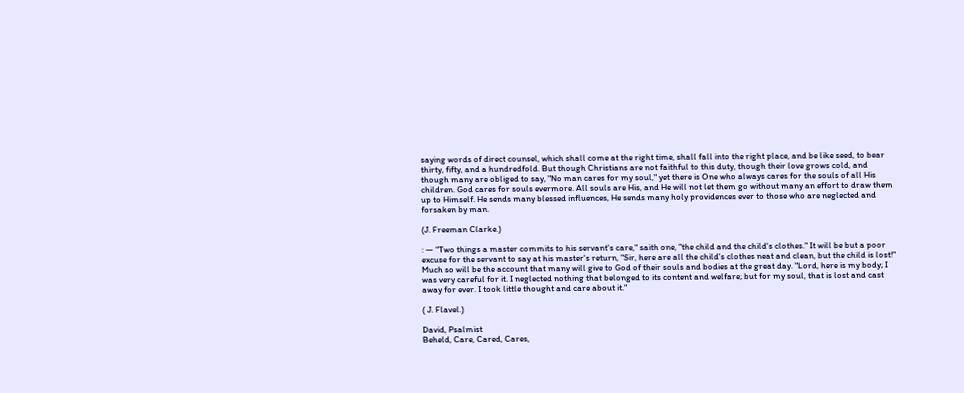saying words of direct counsel, which shall come at the right time, shall fall into the right place, and be like seed, to bear thirty, fifty, and a hundredfold. But though Christians are not faithful to this duty, though their love grows cold, and though many are obliged to say, "No man cares for my soul," yet there is One who always cares for the souls of all His children. God cares for souls evermore. All souls are His, and He will not let them go without many an effort to draw them up to Himself. He sends many blessed influences, He sends many holy providences ever to those who are neglected and forsaken by man.

(J. Freeman Clarke.)

: — "Two things a master commits to his servant's care," saith one, "the child and the child's clothes." It will be but a poor excuse for the servant to say at his master's return, "Sir, here are all the child's clothes neat and clean, but the child is lost!" Much so will be the account that many will give to God of their souls and bodies at the great day. "Lord, here is my body; I was very careful for it. I neglected nothing that belonged to its content and welfare; but for my soul, that is lost and cast away for ever. I took little thought and care about it."

( J. Flavel.)

David, Psalmist
Beheld, Care, Cared, Cares,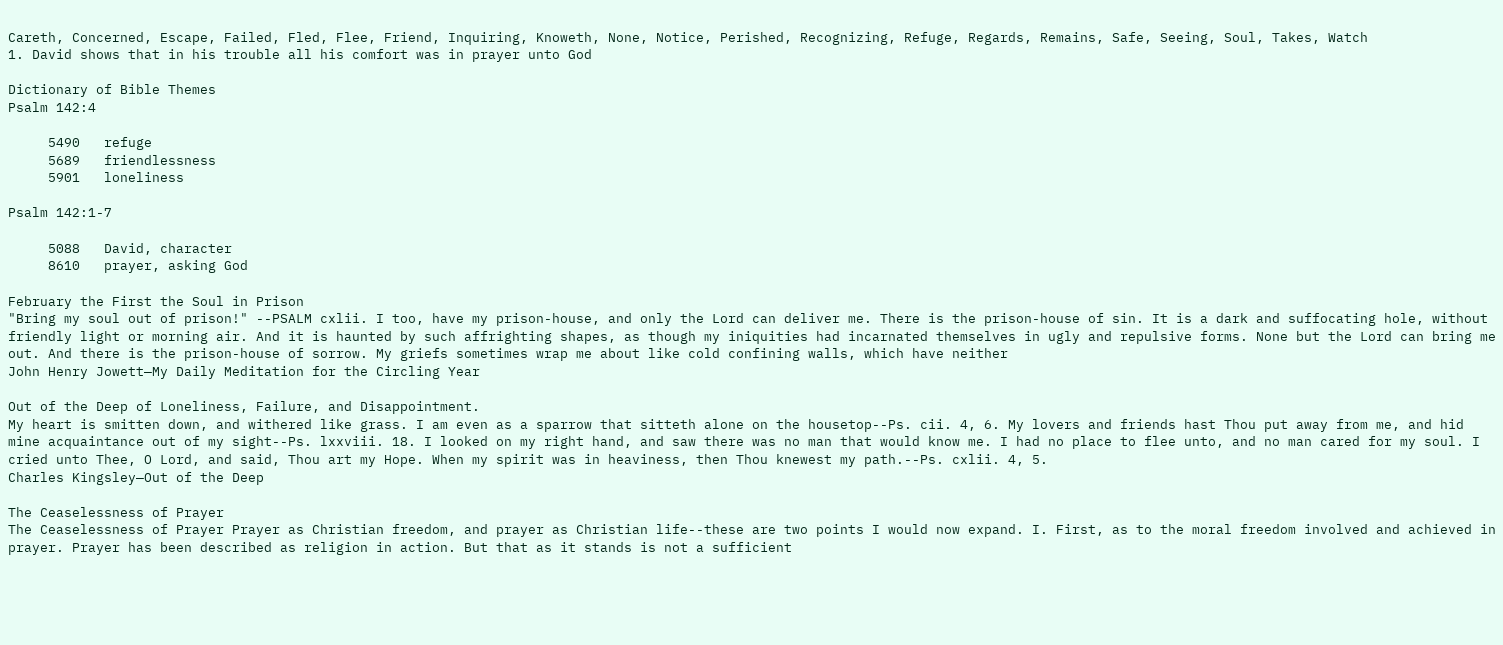Careth, Concerned, Escape, Failed, Fled, Flee, Friend, Inquiring, Knoweth, None, Notice, Perished, Recognizing, Refuge, Regards, Remains, Safe, Seeing, Soul, Takes, Watch
1. David shows that in his trouble all his comfort was in prayer unto God

Dictionary of Bible Themes
Psalm 142:4

     5490   refuge
     5689   friendlessness
     5901   loneliness

Psalm 142:1-7

     5088   David, character
     8610   prayer, asking God

February the First the Soul in Prison
"Bring my soul out of prison!" --PSALM cxlii. I too, have my prison-house, and only the Lord can deliver me. There is the prison-house of sin. It is a dark and suffocating hole, without friendly light or morning air. And it is haunted by such affrighting shapes, as though my iniquities had incarnated themselves in ugly and repulsive forms. None but the Lord can bring me out. And there is the prison-house of sorrow. My griefs sometimes wrap me about like cold confining walls, which have neither
John Henry Jowett—My Daily Meditation for the Circling Year

Out of the Deep of Loneliness, Failure, and Disappointment.
My heart is smitten down, and withered like grass. I am even as a sparrow that sitteth alone on the housetop--Ps. cii. 4, 6. My lovers and friends hast Thou put away from me, and hid mine acquaintance out of my sight--Ps. lxxviii. 18. I looked on my right hand, and saw there was no man that would know me. I had no place to flee unto, and no man cared for my soul. I cried unto Thee, O Lord, and said, Thou art my Hope. When my spirit was in heaviness, then Thou knewest my path.--Ps. cxlii. 4, 5.
Charles Kingsley—Out of the Deep

The Ceaselessness of Prayer
The Ceaselessness of Prayer Prayer as Christian freedom, and prayer as Christian life--these are two points I would now expand. I. First, as to the moral freedom involved and achieved in prayer. Prayer has been described as religion in action. But that as it stands is not a sufficient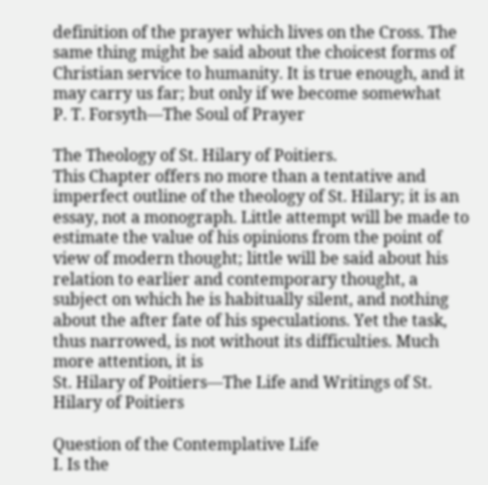definition of the prayer which lives on the Cross. The same thing might be said about the choicest forms of Christian service to humanity. It is true enough, and it may carry us far; but only if we become somewhat
P. T. Forsyth—The Soul of Prayer

The Theology of St. Hilary of Poitiers.
This Chapter offers no more than a tentative and imperfect outline of the theology of St. Hilary; it is an essay, not a monograph. Little attempt will be made to estimate the value of his opinions from the point of view of modern thought; little will be said about his relation to earlier and contemporary thought, a subject on which he is habitually silent, and nothing about the after fate of his speculations. Yet the task, thus narrowed, is not without its difficulties. Much more attention, it is
St. Hilary of Poitiers—The Life and Writings of St. Hilary of Poitiers

Question of the Contemplative Life
I. Is the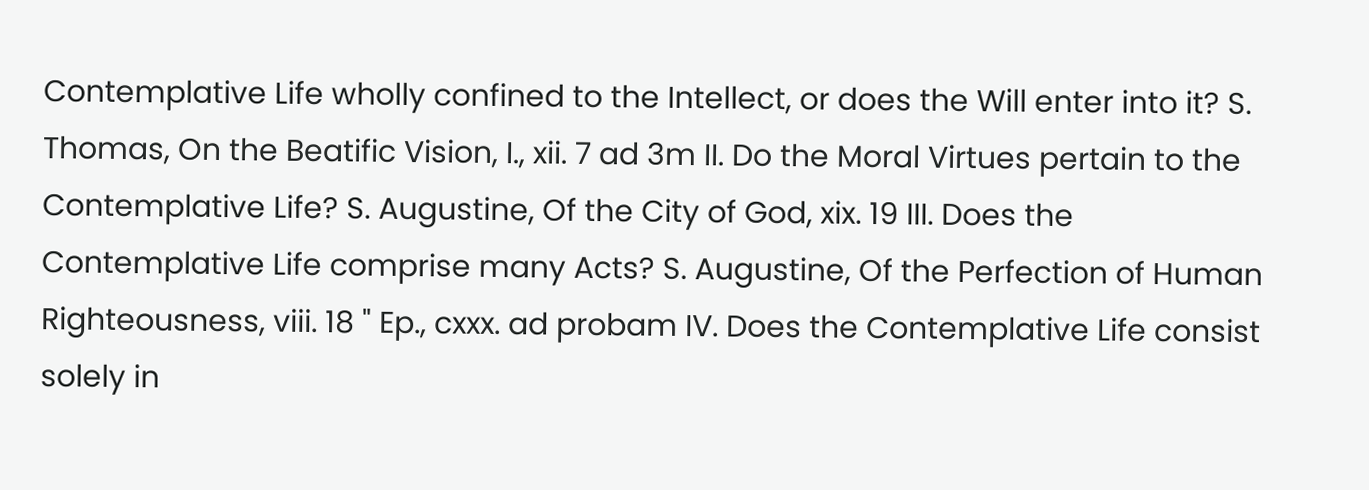Contemplative Life wholly confined to the Intellect, or does the Will enter into it? S. Thomas, On the Beatific Vision, I., xii. 7 ad 3m II. Do the Moral Virtues pertain to the Contemplative Life? S. Augustine, Of the City of God, xix. 19 III. Does the Contemplative Life comprise many Acts? S. Augustine, Of the Perfection of Human Righteousness, viii. 18 " Ep., cxxx. ad probam IV. Does the Contemplative Life consist solely in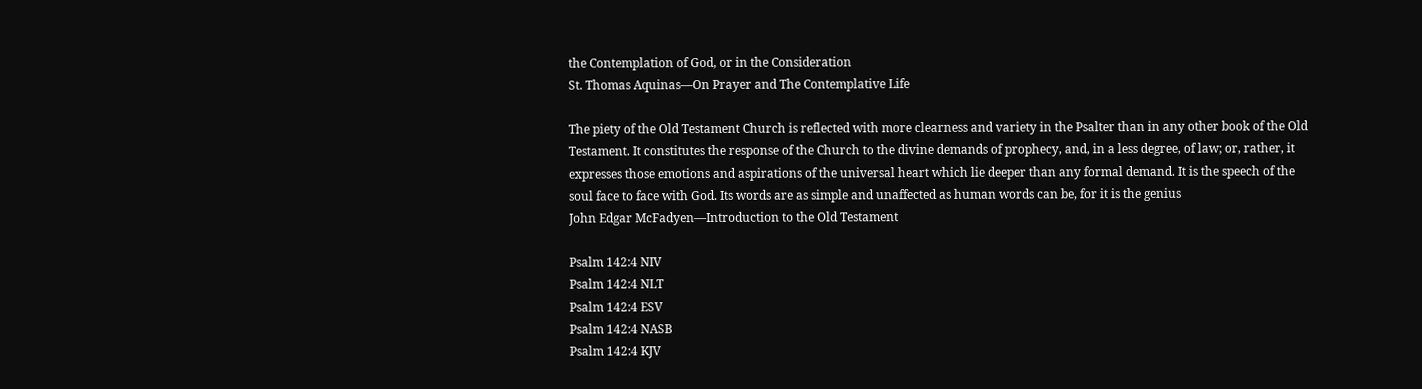the Contemplation of God, or in the Consideration
St. Thomas Aquinas—On Prayer and The Contemplative Life

The piety of the Old Testament Church is reflected with more clearness and variety in the Psalter than in any other book of the Old Testament. It constitutes the response of the Church to the divine demands of prophecy, and, in a less degree, of law; or, rather, it expresses those emotions and aspirations of the universal heart which lie deeper than any formal demand. It is the speech of the soul face to face with God. Its words are as simple and unaffected as human words can be, for it is the genius
John Edgar McFadyen—Introduction to the Old Testament

Psalm 142:4 NIV
Psalm 142:4 NLT
Psalm 142:4 ESV
Psalm 142:4 NASB
Psalm 142:4 KJV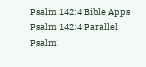Psalm 142:4 Bible Apps
Psalm 142:4 Parallel
Psalm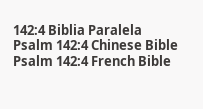142:4 Biblia Paralela
Psalm 142:4 Chinese Bible
Psalm 142:4 French Bible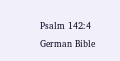Psalm 142:4 German Bible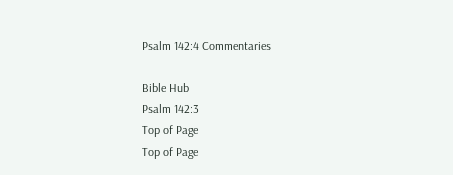Psalm 142:4 Commentaries

Bible Hub
Psalm 142:3
Top of Page
Top of Page